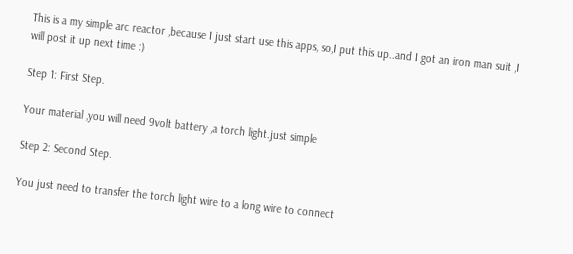This is a my simple arc reactor ,because I just start use this apps, so,I put this up..and I got an iron man suit ,I will post it up next time :)

Step 1: First Step.

Your material ,you will need 9volt battery ,a torch light.just simple

Step 2: Second Step.

You just need to transfer the torch light wire to a long wire to connect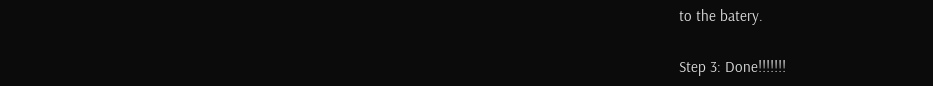to the batery.

Step 3: Done!!!!!!!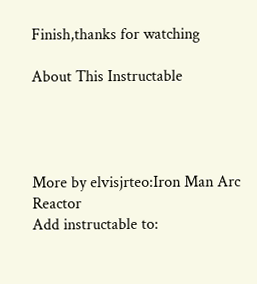Finish,thanks for watching

About This Instructable




More by elvisjrteo:Iron Man Arc Reactor
Add instructable to: